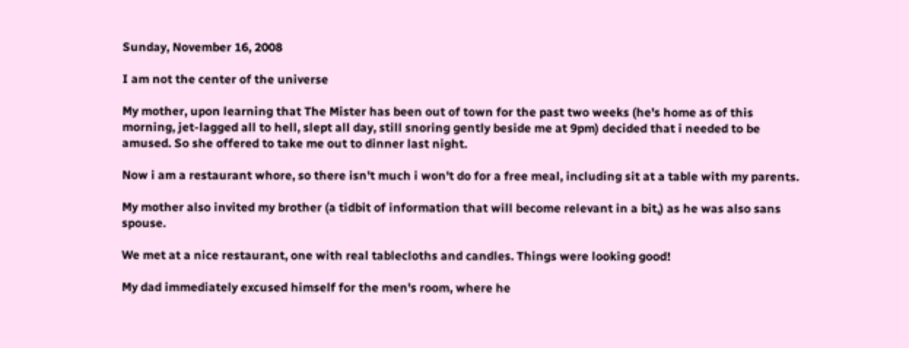Sunday, November 16, 2008

I am not the center of the universe

My mother, upon learning that The Mister has been out of town for the past two weeks (he's home as of this morning, jet-lagged all to hell, slept all day, still snoring gently beside me at 9pm) decided that i needed to be amused. So she offered to take me out to dinner last night.

Now i am a restaurant whore, so there isn't much i won't do for a free meal, including sit at a table with my parents.

My mother also invited my brother (a tidbit of information that will become relevant in a bit,) as he was also sans spouse.

We met at a nice restaurant, one with real tablecloths and candles. Things were looking good!

My dad immediately excused himself for the men's room, where he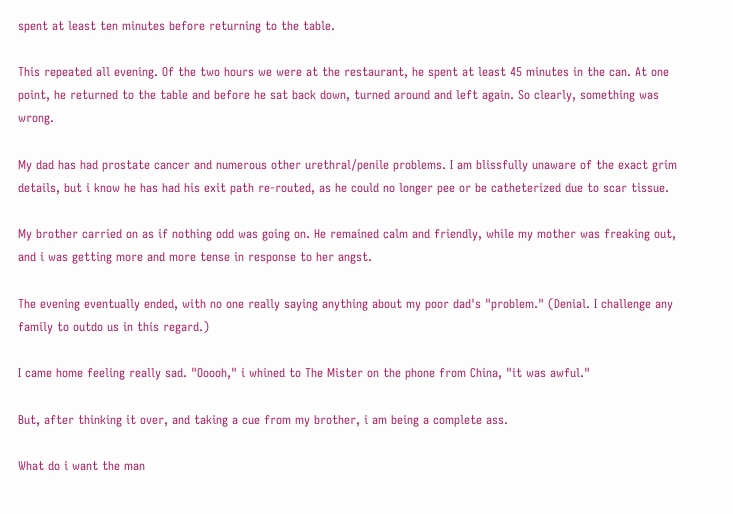spent at least ten minutes before returning to the table.

This repeated all evening. Of the two hours we were at the restaurant, he spent at least 45 minutes in the can. At one point, he returned to the table and before he sat back down, turned around and left again. So clearly, something was wrong.

My dad has had prostate cancer and numerous other urethral/penile problems. I am blissfully unaware of the exact grim details, but i know he has had his exit path re-routed, as he could no longer pee or be catheterized due to scar tissue.

My brother carried on as if nothing odd was going on. He remained calm and friendly, while my mother was freaking out, and i was getting more and more tense in response to her angst.

The evening eventually ended, with no one really saying anything about my poor dad's "problem." (Denial. I challenge any family to outdo us in this regard.)

I came home feeling really sad. "Ooooh," i whined to The Mister on the phone from China, "it was awful."

But, after thinking it over, and taking a cue from my brother, i am being a complete ass.

What do i want the man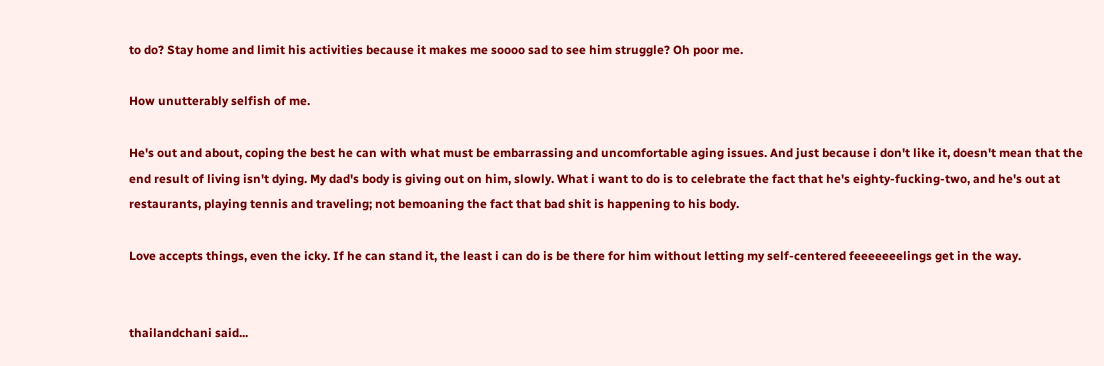to do? Stay home and limit his activities because it makes me soooo sad to see him struggle? Oh poor me.

How unutterably selfish of me.

He's out and about, coping the best he can with what must be embarrassing and uncomfortable aging issues. And just because i don't like it, doesn't mean that the end result of living isn't dying. My dad's body is giving out on him, slowly. What i want to do is to celebrate the fact that he's eighty-fucking-two, and he's out at restaurants, playing tennis and traveling; not bemoaning the fact that bad shit is happening to his body.

Love accepts things, even the icky. If he can stand it, the least i can do is be there for him without letting my self-centered feeeeeeelings get in the way.


thailandchani said...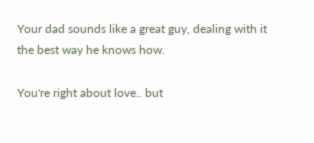Your dad sounds like a great guy, dealing with it the best way he knows how.

You're right about love.. but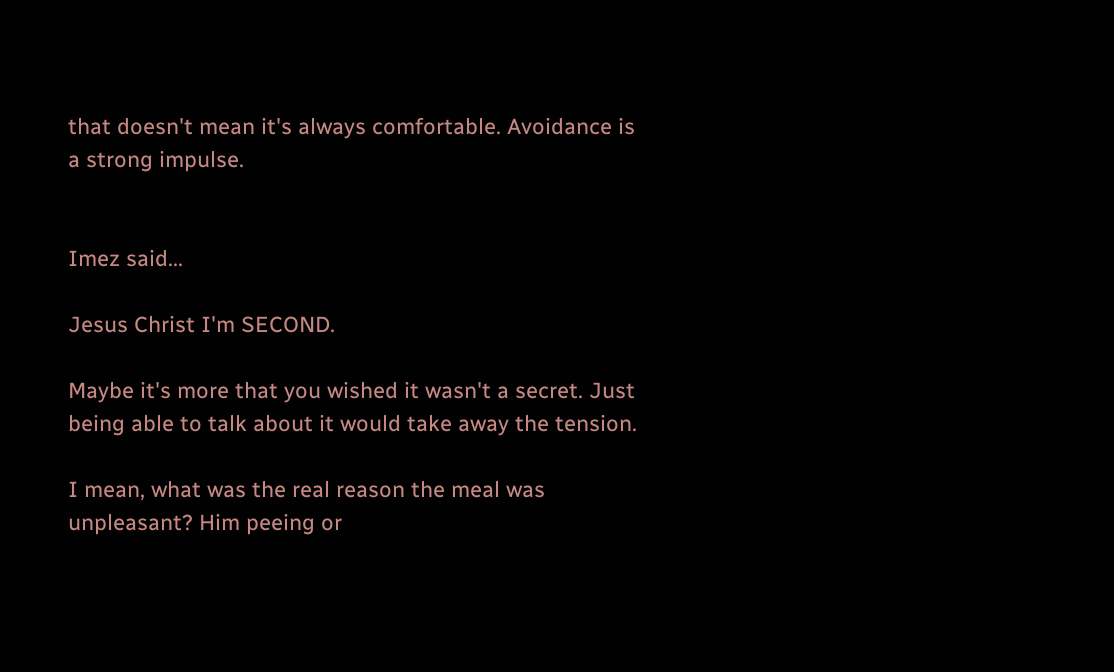that doesn't mean it's always comfortable. Avoidance is a strong impulse.


Imez said...

Jesus Christ I'm SECOND.

Maybe it's more that you wished it wasn't a secret. Just being able to talk about it would take away the tension.

I mean, what was the real reason the meal was unpleasant? Him peeing or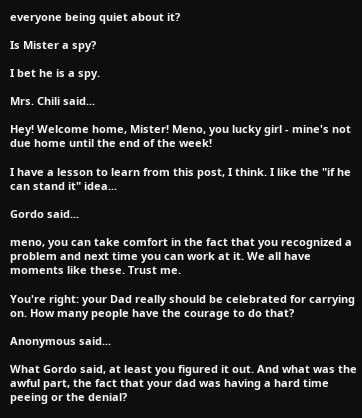everyone being quiet about it?

Is Mister a spy?

I bet he is a spy.

Mrs. Chili said...

Hey! Welcome home, Mister! Meno, you lucky girl - mine's not due home until the end of the week!

I have a lesson to learn from this post, I think. I like the "if he can stand it" idea...

Gordo said...

meno, you can take comfort in the fact that you recognized a problem and next time you can work at it. We all have moments like these. Trust me.

You're right: your Dad really should be celebrated for carrying on. How many people have the courage to do that?

Anonymous said...

What Gordo said, at least you figured it out. And what was the awful part, the fact that your dad was having a hard time peeing or the denial?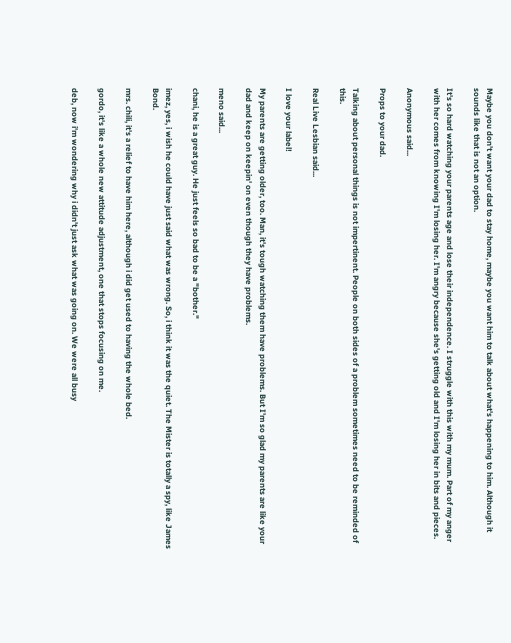Maybe you don't want your dad to stay home, maybe you want him to talk about what's happening to him. Although it sounds like that is not an option.

It's so hard watching your parents age and lose their independence. I struggle with this with my mum. Part of my anger with her comes from knowing I'm losing her. I'm angry because she's getting old and I'm losing her in bits and pieces.

Anonymous said...

Props to your dad.

Talking about personal things is not impertinent. People on both sides of a problem sometimes need to be reminded of this.

Real Live Lesbian said...

I love your label!

My parents are getting older, too. Man, it's tough watching them have problems. But I'm so glad my parents are like your dad and keep on keepin' on even though they have problems.

meno said...

chani, he is a great guy. He just feels so bad to be a "bother."

imez, yes, i wish he could have just said what was wrong. So, i think it was the quiet. The Mister is totally a spy, like James Bond.

mrs. chili, it's a relief to have him here, although i did get used to having the whole bed.

gordo, it's like a whole new attitude adjustment, one that stops focusing on me.

deb, now i'm wondering why i didn't just ask what was going on. We were all busy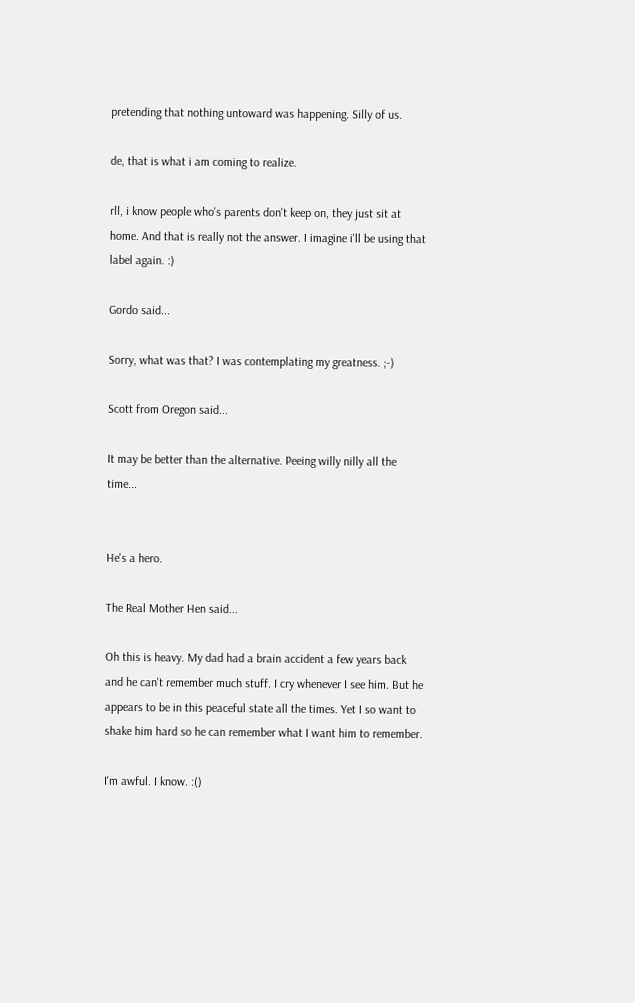pretending that nothing untoward was happening. Silly of us.

de, that is what i am coming to realize.

rll, i know people who's parents don't keep on, they just sit at home. And that is really not the answer. I imagine i'll be using that label again. :)

Gordo said...

Sorry, what was that? I was contemplating my greatness. ;-)

Scott from Oregon said...

It may be better than the alternative. Peeing willy nilly all the time...


He's a hero.

The Real Mother Hen said...

Oh this is heavy. My dad had a brain accident a few years back and he can't remember much stuff. I cry whenever I see him. But he appears to be in this peaceful state all the times. Yet I so want to shake him hard so he can remember what I want him to remember.

I'm awful. I know. :()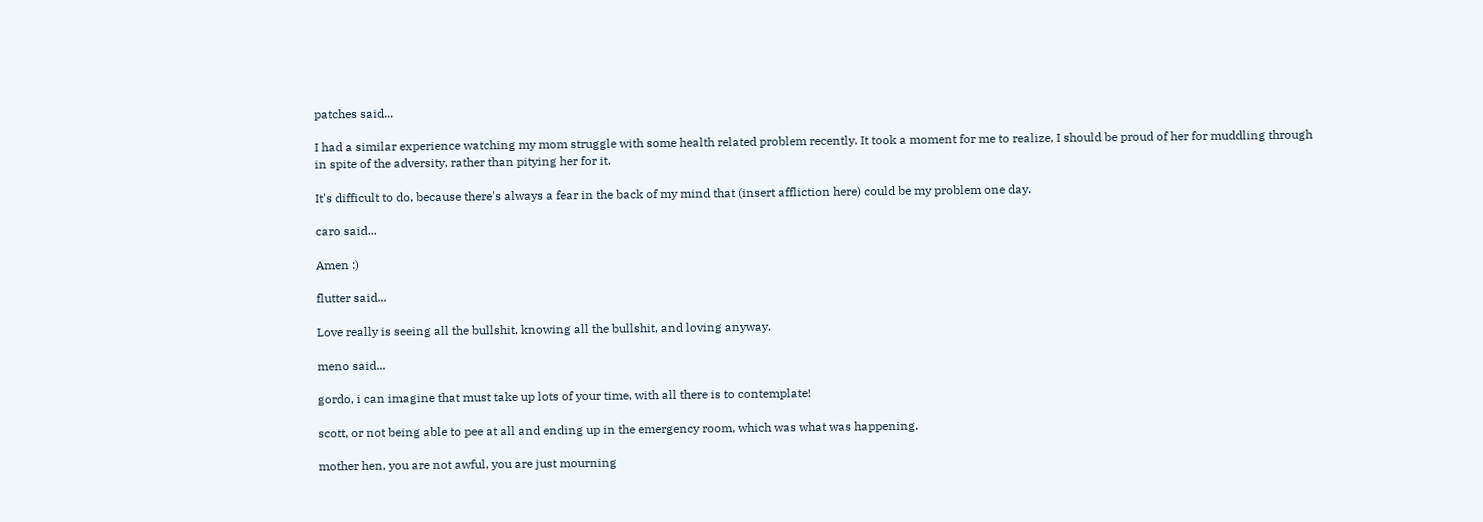patches said...

I had a similar experience watching my mom struggle with some health related problem recently. It took a moment for me to realize, I should be proud of her for muddling through in spite of the adversity, rather than pitying her for it.

It's difficult to do, because there's always a fear in the back of my mind that (insert affliction here) could be my problem one day.

caro said...

Amen :)

flutter said...

Love really is seeing all the bullshit, knowing all the bullshit, and loving anyway.

meno said...

gordo, i can imagine that must take up lots of your time, with all there is to contemplate!

scott, or not being able to pee at all and ending up in the emergency room, which was what was happening.

mother hen, you are not awful, you are just mourning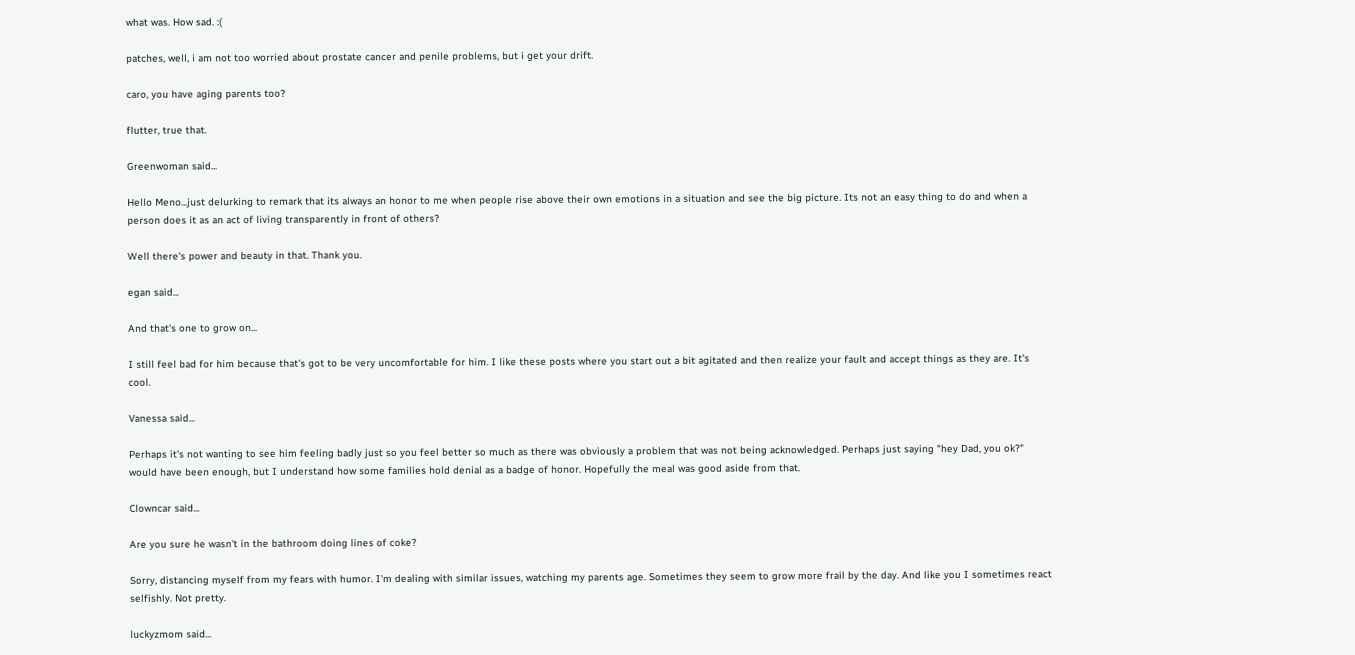what was. How sad. :(

patches, well, i am not too worried about prostate cancer and penile problems, but i get your drift.

caro, you have aging parents too?

flutter, true that.

Greenwoman said...

Hello Meno...just delurking to remark that its always an honor to me when people rise above their own emotions in a situation and see the big picture. Its not an easy thing to do and when a person does it as an act of living transparently in front of others?

Well there's power and beauty in that. Thank you.

egan said...

And that's one to grow on...

I still feel bad for him because that's got to be very uncomfortable for him. I like these posts where you start out a bit agitated and then realize your fault and accept things as they are. It's cool.

Vanessa said...

Perhaps it's not wanting to see him feeling badly just so you feel better so much as there was obviously a problem that was not being acknowledged. Perhaps just saying "hey Dad, you ok?" would have been enough, but I understand how some families hold denial as a badge of honor. Hopefully the meal was good aside from that.

Clowncar said...

Are you sure he wasn't in the bathroom doing lines of coke?

Sorry, distancing myself from my fears with humor. I'm dealing with similar issues, watching my parents age. Sometimes they seem to grow more frail by the day. And like you I sometimes react selfishly. Not pretty.

luckyzmom said...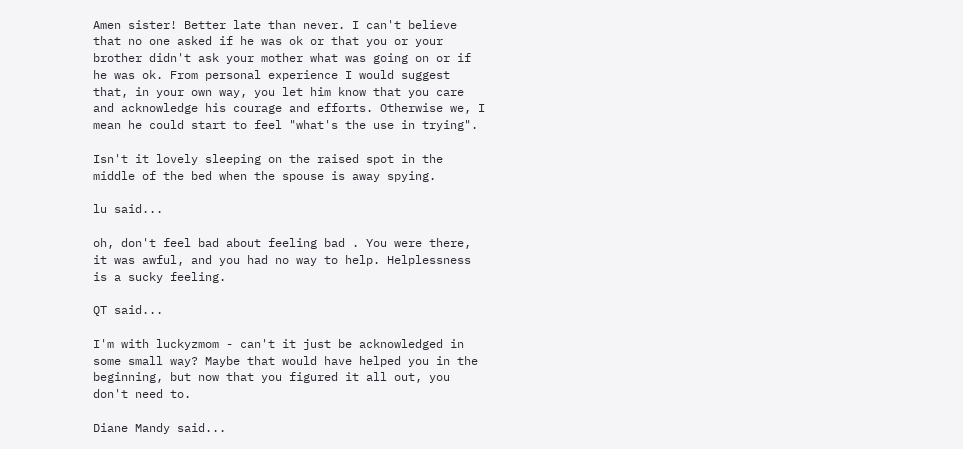Amen sister! Better late than never. I can't believe that no one asked if he was ok or that you or your brother didn't ask your mother what was going on or if he was ok. From personal experience I would suggest that, in your own way, you let him know that you care and acknowledge his courage and efforts. Otherwise we, I mean he could start to feel "what's the use in trying".

Isn't it lovely sleeping on the raised spot in the middle of the bed when the spouse is away spying.

lu said...

oh, don't feel bad about feeling bad . You were there, it was awful, and you had no way to help. Helplessness is a sucky feeling.

QT said...

I'm with luckyzmom - can't it just be acknowledged in some small way? Maybe that would have helped you in the beginning, but now that you figured it all out, you don't need to.

Diane Mandy said...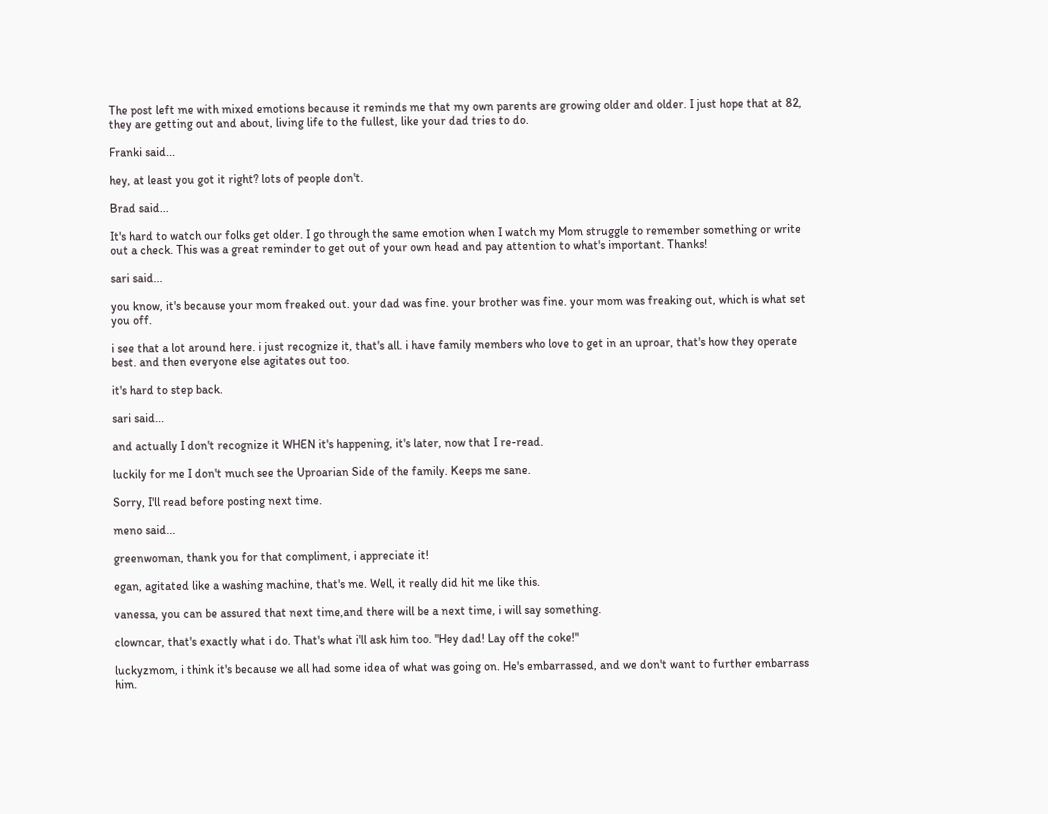The post left me with mixed emotions because it reminds me that my own parents are growing older and older. I just hope that at 82, they are getting out and about, living life to the fullest, like your dad tries to do.

Franki said...

hey, at least you got it right? lots of people don't.

Brad said...

It's hard to watch our folks get older. I go through the same emotion when I watch my Mom struggle to remember something or write out a check. This was a great reminder to get out of your own head and pay attention to what's important. Thanks!

sari said...

you know, it's because your mom freaked out. your dad was fine. your brother was fine. your mom was freaking out, which is what set you off.

i see that a lot around here. i just recognize it, that's all. i have family members who love to get in an uproar, that's how they operate best. and then everyone else agitates out too.

it's hard to step back.

sari said...

and actually I don't recognize it WHEN it's happening, it's later, now that I re-read.

luckily for me I don't much see the Uproarian Side of the family. Keeps me sane.

Sorry, I'll read before posting next time.

meno said...

greenwoman, thank you for that compliment, i appreciate it!

egan, agitated like a washing machine, that's me. Well, it really did hit me like this.

vanessa, you can be assured that next time,and there will be a next time, i will say something.

clowncar, that's exactly what i do. That's what i'll ask him too. "Hey dad! Lay off the coke!"

luckyzmom, i think it's because we all had some idea of what was going on. He's embarrassed, and we don't want to further embarrass him.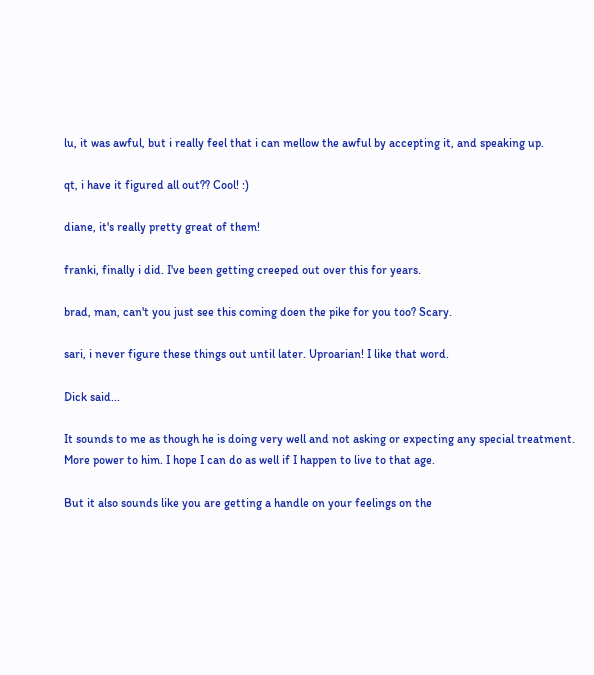lu, it was awful, but i really feel that i can mellow the awful by accepting it, and speaking up.

qt, i have it figured all out?? Cool! :)

diane, it's really pretty great of them!

franki, finally i did. I've been getting creeped out over this for years.

brad, man, can't you just see this coming doen the pike for you too? Scary.

sari, i never figure these things out until later. Uproarian! I like that word.

Dick said...

It sounds to me as though he is doing very well and not asking or expecting any special treatment. More power to him. I hope I can do as well if I happen to live to that age.

But it also sounds like you are getting a handle on your feelings on the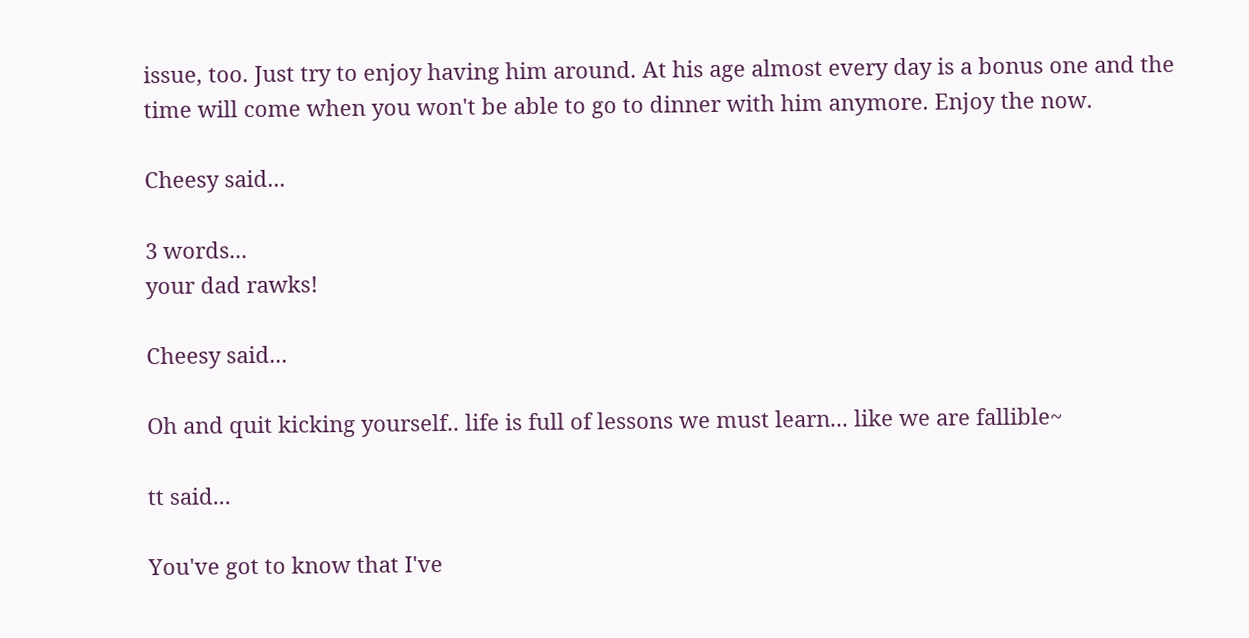issue, too. Just try to enjoy having him around. At his age almost every day is a bonus one and the time will come when you won't be able to go to dinner with him anymore. Enjoy the now.

Cheesy said...

3 words...
your dad rawks!

Cheesy said...

Oh and quit kicking yourself.. life is full of lessons we must learn... like we are fallible~

tt said...

You've got to know that I've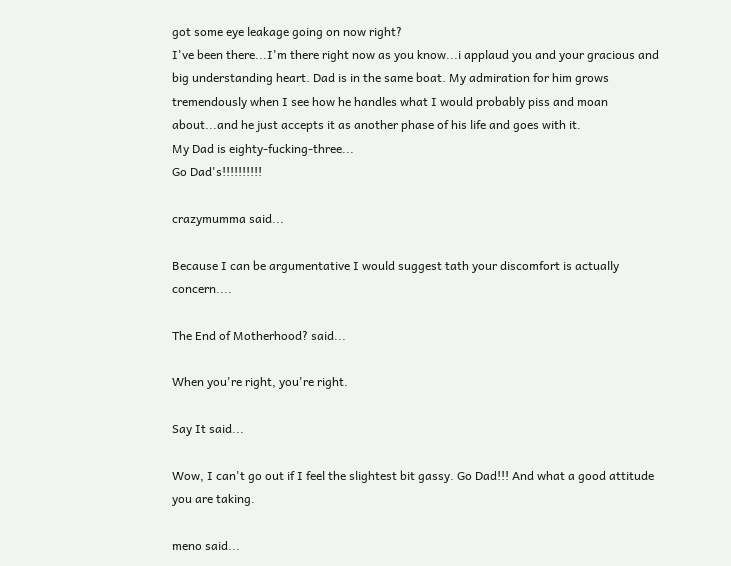got some eye leakage going on now right?
I've been there...I'm there right now as you know...i applaud you and your gracious and big understanding heart. Dad is in the same boat. My admiration for him grows tremendously when I see how he handles what I would probably piss and moan about...and he just accepts it as another phase of his life and goes with it.
My Dad is eighty-fucking-three...
Go Dad's!!!!!!!!!!

crazymumma said...

Because I can be argumentative I would suggest tath your discomfort is actually concern....

The End of Motherhood? said...

When you're right, you're right.

Say It said...

Wow, I can't go out if I feel the slightest bit gassy. Go Dad!!! And what a good attitude you are taking.

meno said...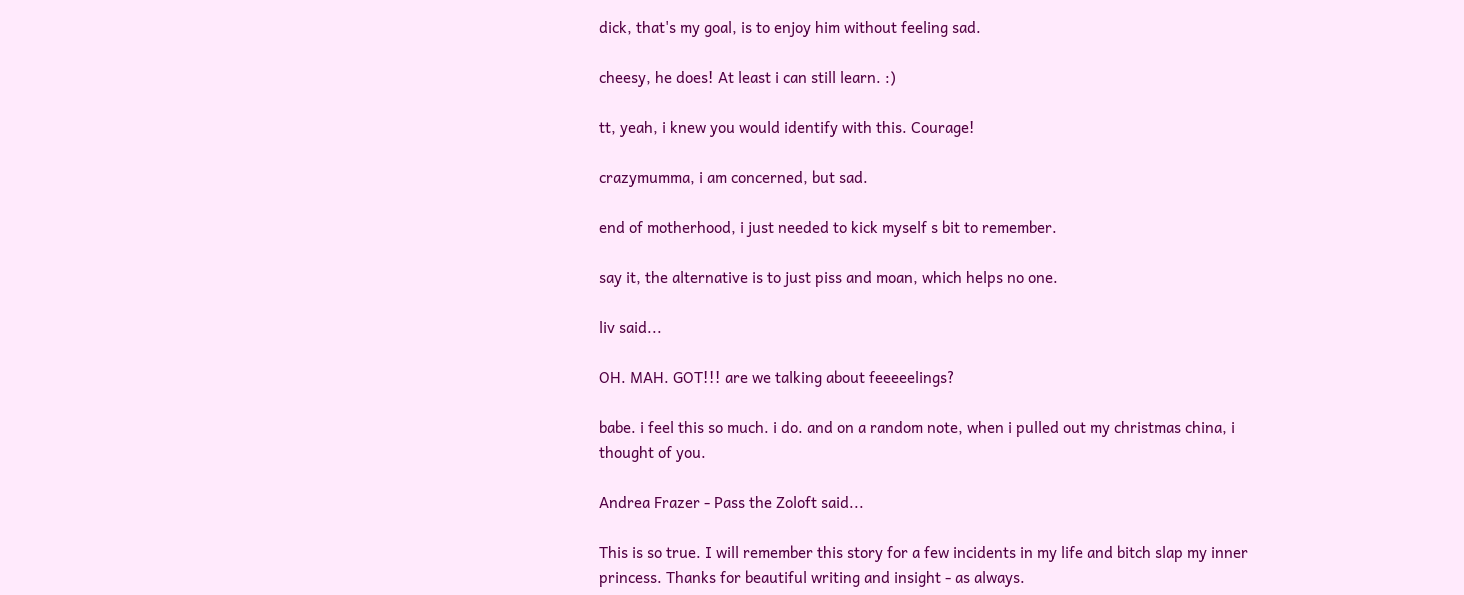dick, that's my goal, is to enjoy him without feeling sad.

cheesy, he does! At least i can still learn. :)

tt, yeah, i knew you would identify with this. Courage!

crazymumma, i am concerned, but sad.

end of motherhood, i just needed to kick myself s bit to remember.

say it, the alternative is to just piss and moan, which helps no one.

liv said...

OH. MAH. GOT!!! are we talking about feeeeelings?

babe. i feel this so much. i do. and on a random note, when i pulled out my christmas china, i thought of you.

Andrea Frazer - Pass the Zoloft said...

This is so true. I will remember this story for a few incidents in my life and bitch slap my inner princess. Thanks for beautiful writing and insight - as always.